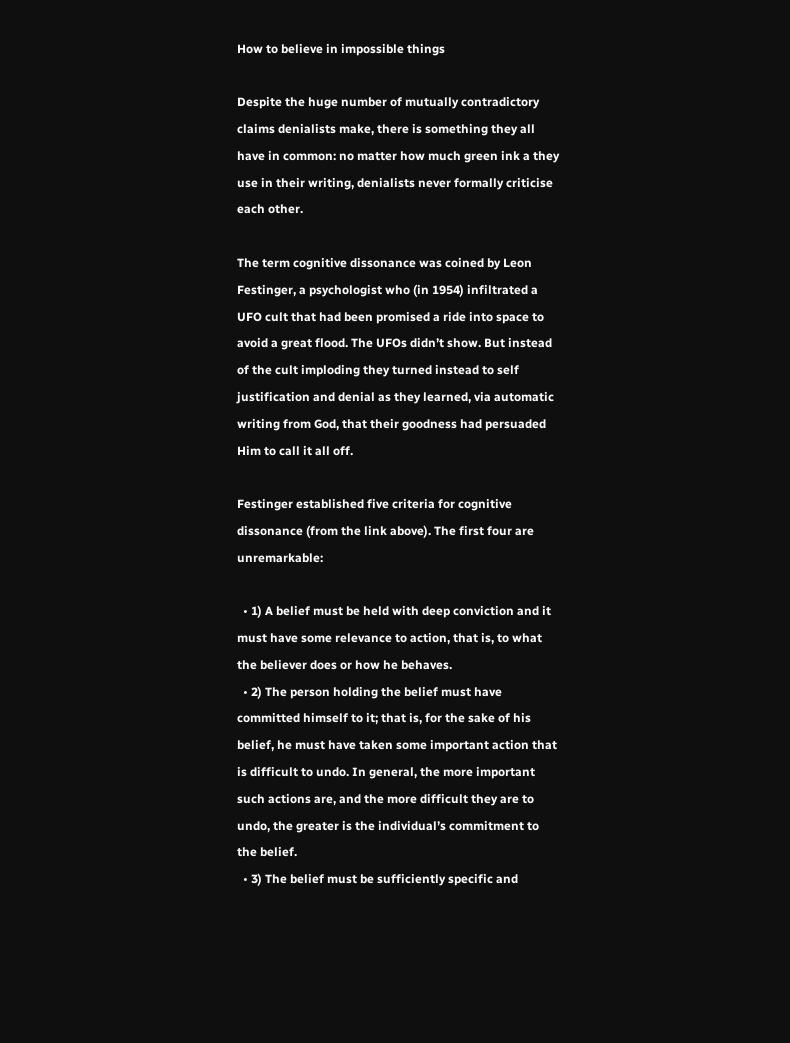How to believe in impossible things

Despite the huge number of mutually contradictory claims denialists make, there is something they all have in common: no matter how much green ink a they use in their writing, denialists never formally criticise each other.

The term cognitive dissonance was coined by Leon Festinger, a psychologist who (in 1954) infiltrated a UFO cult that had been promised a ride into space to avoid a great flood. The UFOs didn’t show. But instead of the cult imploding they turned instead to self justification and denial as they learned, via automatic writing from God, that their goodness had persuaded Him to call it all off.

Festinger established five criteria for cognitive dissonance (from the link above). The first four are unremarkable:

  • 1) A belief must be held with deep conviction and it must have some relevance to action, that is, to what the believer does or how he behaves.
  • 2) The person holding the belief must have committed himself to it; that is, for the sake of his belief, he must have taken some important action that is difficult to undo. In general, the more important such actions are, and the more difficult they are to undo, the greater is the individual’s commitment to the belief.
  • 3) The belief must be sufficiently specific and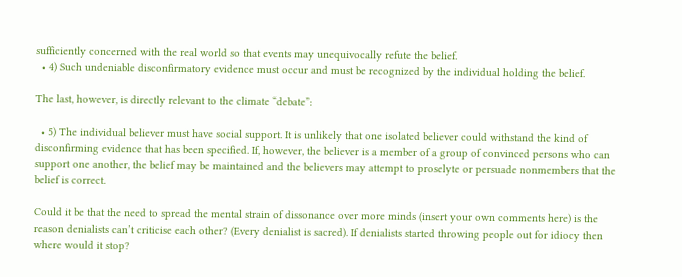sufficiently concerned with the real world so that events may unequivocally refute the belief.
  • 4) Such undeniable disconfirmatory evidence must occur and must be recognized by the individual holding the belief.

The last, however, is directly relevant to the climate “debate”:

  • 5) The individual believer must have social support. It is unlikely that one isolated believer could withstand the kind of disconfirming evidence that has been specified. If, however, the believer is a member of a group of convinced persons who can support one another, the belief may be maintained and the believers may attempt to proselyte or persuade nonmembers that the belief is correct.

Could it be that the need to spread the mental strain of dissonance over more minds (insert your own comments here) is the reason denialists can’t criticise each other? (Every denialist is sacred). If denialists started throwing people out for idiocy then where would it stop?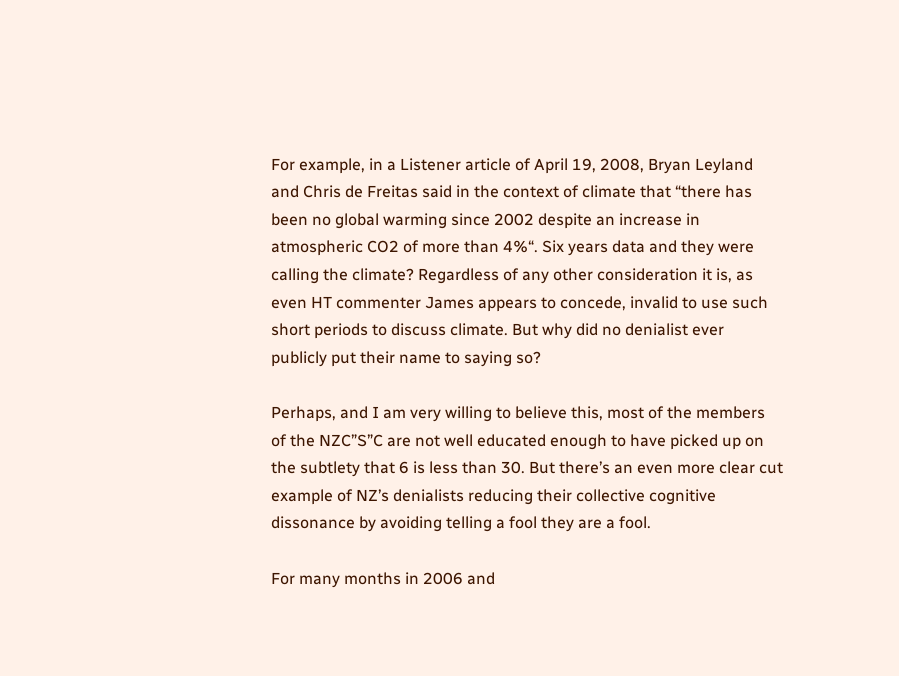For example, in a Listener article of April 19, 2008, Bryan Leyland and Chris de Freitas said in the context of climate that “there has been no global warming since 2002 despite an increase in atmospheric CO2 of more than 4%“. Six years data and they were calling the climate? Regardless of any other consideration it is, as even HT commenter James appears to concede, invalid to use such short periods to discuss climate. But why did no denialist ever publicly put their name to saying so?

Perhaps, and I am very willing to believe this, most of the members of the NZC”S”C are not well educated enough to have picked up on the subtlety that 6 is less than 30. But there’s an even more clear cut example of NZ’s denialists reducing their collective cognitive dissonance by avoiding telling a fool they are a fool.

For many months in 2006 and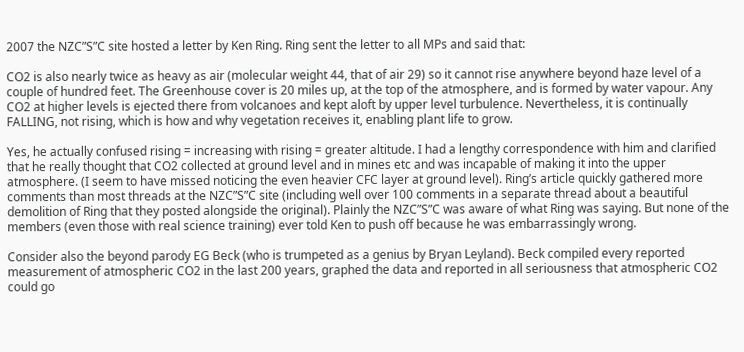2007 the NZC”S”C site hosted a letter by Ken Ring. Ring sent the letter to all MPs and said that:

CO2 is also nearly twice as heavy as air (molecular weight 44, that of air 29) so it cannot rise anywhere beyond haze level of a couple of hundred feet. The Greenhouse cover is 20 miles up, at the top of the atmosphere, and is formed by water vapour. Any CO2 at higher levels is ejected there from volcanoes and kept aloft by upper level turbulence. Nevertheless, it is continually FALLING, not rising, which is how and why vegetation receives it, enabling plant life to grow.

Yes, he actually confused rising = increasing with rising = greater altitude. I had a lengthy correspondence with him and clarified that he really thought that CO2 collected at ground level and in mines etc and was incapable of making it into the upper atmosphere. (I seem to have missed noticing the even heavier CFC layer at ground level). Ring’s article quickly gathered more comments than most threads at the NZC”S”C site (including well over 100 comments in a separate thread about a beautiful demolition of Ring that they posted alongside the original). Plainly the NZC”S”C was aware of what Ring was saying. But none of the members (even those with real science training) ever told Ken to push off because he was embarrassingly wrong.

Consider also the beyond parody EG Beck (who is trumpeted as a genius by Bryan Leyland). Beck compiled every reported measurement of atmospheric CO2 in the last 200 years, graphed the data and reported in all seriousness that atmospheric CO2 could go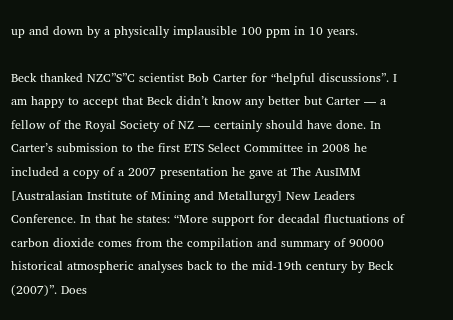up and down by a physically implausible 100 ppm in 10 years.

Beck thanked NZC”S”C scientist Bob Carter for “helpful discussions”. I am happy to accept that Beck didn’t know any better but Carter — a fellow of the Royal Society of NZ — certainly should have done. In Carter’s submission to the first ETS Select Committee in 2008 he included a copy of a 2007 presentation he gave at The AusIMM [Australasian Institute of Mining and Metallurgy] New Leaders Conference. In that he states: “More support for decadal fluctuations of carbon dioxide comes from the compilation and summary of 90000 historical atmospheric analyses back to the mid-19th century by Beck (2007)”. Does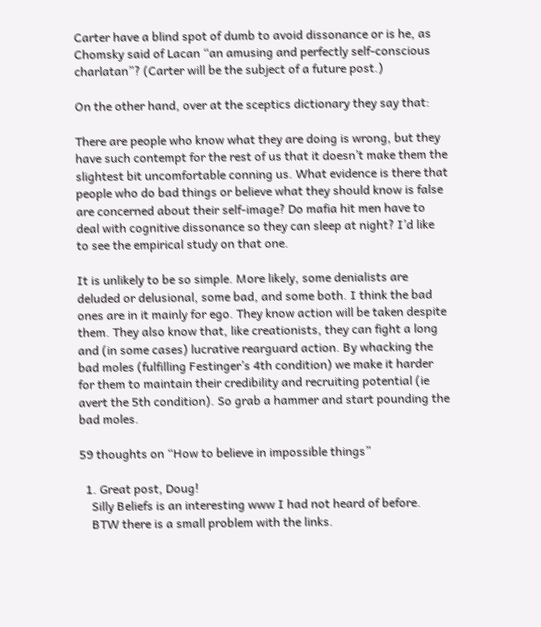Carter have a blind spot of dumb to avoid dissonance or is he, as Chomsky said of Lacan “an amusing and perfectly self-conscious charlatan”? (Carter will be the subject of a future post.)

On the other hand, over at the sceptics dictionary they say that:

There are people who know what they are doing is wrong, but they have such contempt for the rest of us that it doesn’t make them the slightest bit uncomfortable conning us. What evidence is there that people who do bad things or believe what they should know is false are concerned about their self-image? Do mafia hit men have to deal with cognitive dissonance so they can sleep at night? I’d like to see the empirical study on that one.

It is unlikely to be so simple. More likely, some denialists are deluded or delusional, some bad, and some both. I think the bad ones are in it mainly for ego. They know action will be taken despite them. They also know that, like creationists, they can fight a long and (in some cases) lucrative rearguard action. By whacking the bad moles (fulfilling Festinger’s 4th condition) we make it harder for them to maintain their credibility and recruiting potential (ie avert the 5th condition). So grab a hammer and start pounding the bad moles.

59 thoughts on “How to believe in impossible things”

  1. Great post, Doug!
    Silly Beliefs is an interesting www I had not heard of before.
    BTW there is a small problem with the links.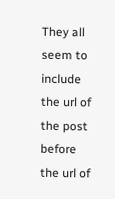They all seem to include the url of the post before the url of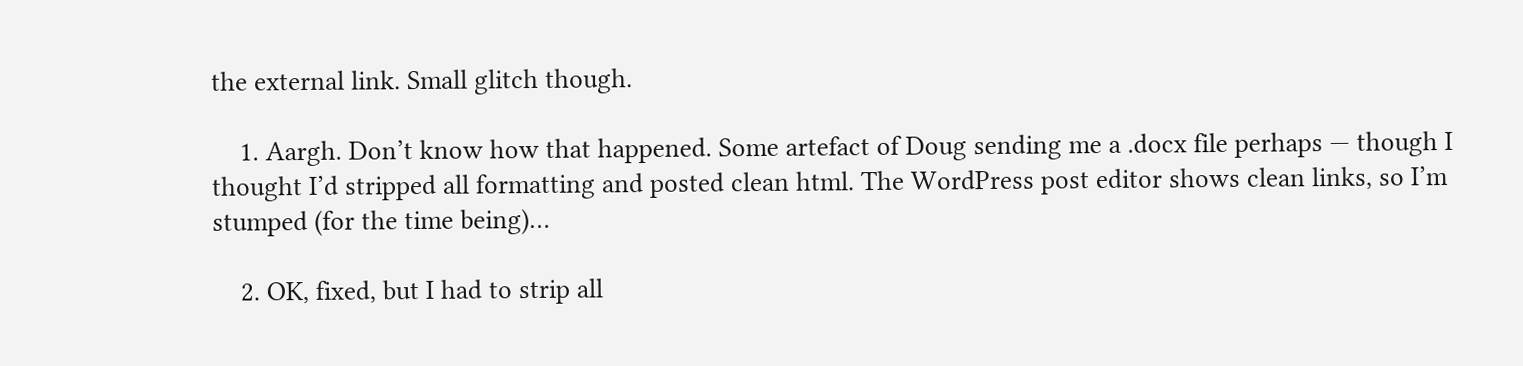the external link. Small glitch though.

    1. Aargh. Don’t know how that happened. Some artefact of Doug sending me a .docx file perhaps — though I thought I’d stripped all formatting and posted clean html. The WordPress post editor shows clean links, so I’m stumped (for the time being)…

    2. OK, fixed, but I had to strip all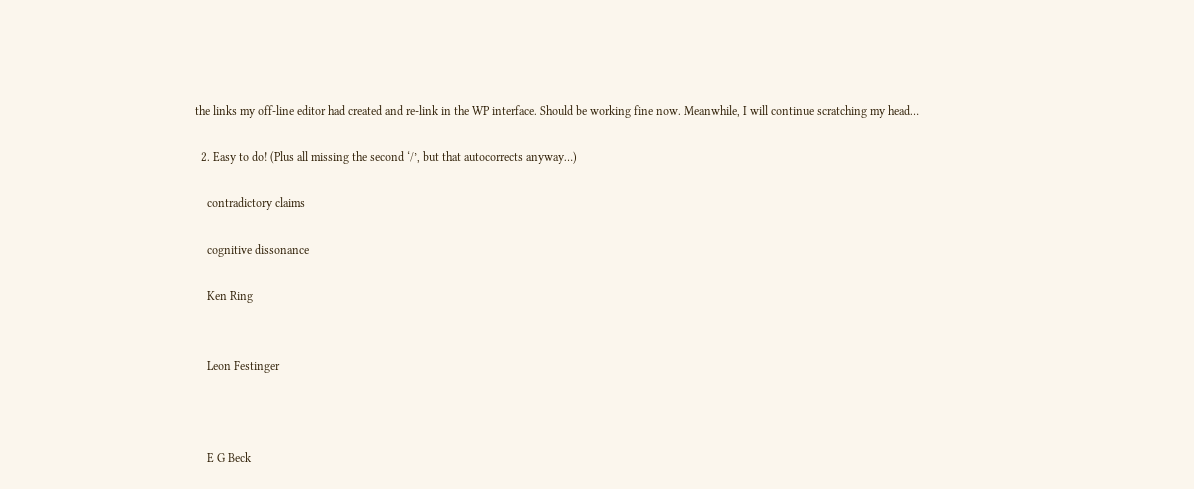the links my off-line editor had created and re-link in the WP interface. Should be working fine now. Meanwhile, I will continue scratching my head…

  2. Easy to do! (Plus all missing the second ‘/’, but that autocorrects anyway…)

    contradictory claims

    cognitive dissonance

    Ken Ring


    Leon Festinger



    E G Beck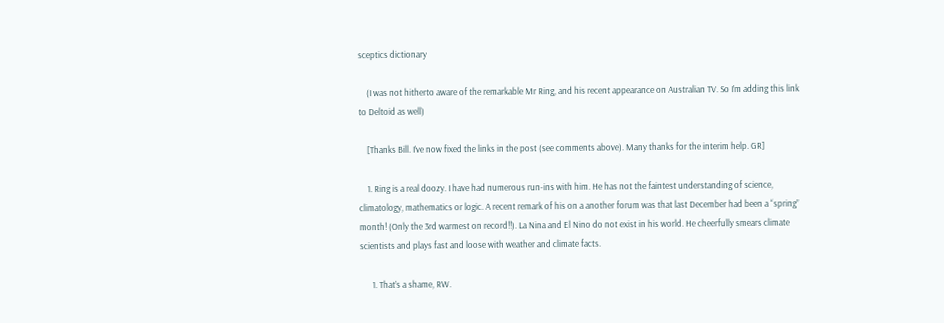sceptics dictionary

    (I was not hitherto aware of the remarkable Mr Ring, and his recent appearance on Australian TV. So I’m adding this link to Deltoid as well)

    [Thanks Bill. I’ve now fixed the links in the post (see comments above). Many thanks for the interim help. GR]

    1. Ring is a real doozy. I have had numerous run-ins with him. He has not the faintest understanding of science, climatology, mathematics or logic. A recent remark of his on a another forum was that last December had been a “spring” month! (Only the 3rd warmest on record!!). La Nina and El Nino do not exist in his world. He cheerfully smears climate scientists and plays fast and loose with weather and climate facts.

      1. That’s a shame, RW.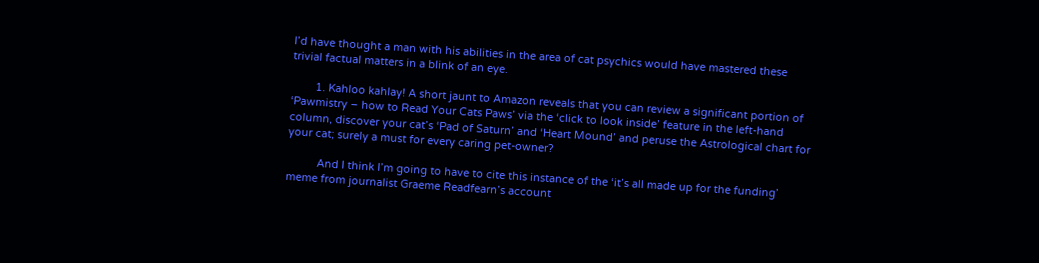I’d have thought a man with his abilities in the area of cat psychics would have mastered these trivial factual matters in a blink of an eye.

        1. Kahloo kahlay! A short jaunt to Amazon reveals that you can review a significant portion of ‘Pawmistry – how to Read Your Cats Paws’ via the ‘click to look inside’ feature in the left-hand column, discover your cat’s ‘Pad of Saturn’ and ‘Heart Mound’ and peruse the Astrological chart for your cat; surely a must for every caring pet-owner?

          And I think I’m going to have to cite this instance of the ‘it’s all made up for the funding’ meme from journalist Graeme Readfearn’s account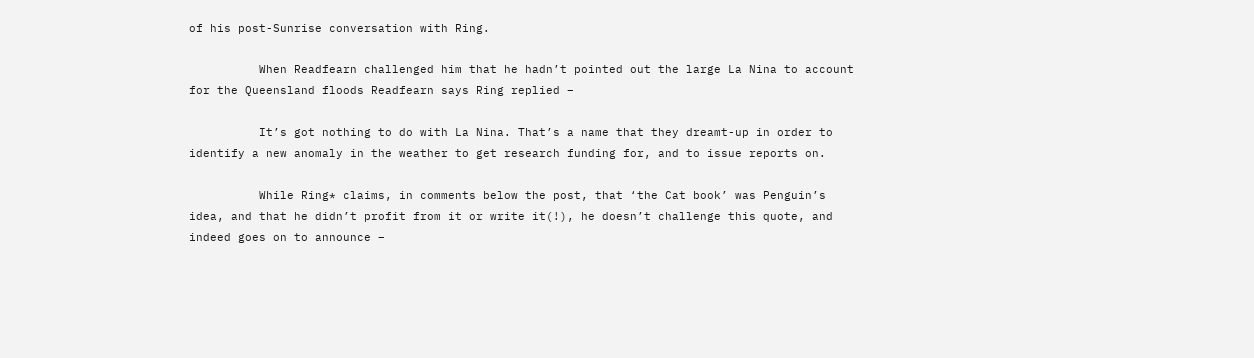of his post-Sunrise conversation with Ring.

          When Readfearn challenged him that he hadn’t pointed out the large La Nina to account for the Queensland floods Readfearn says Ring replied –

          It’s got nothing to do with La Nina. That’s a name that they dreamt-up in order to identify a new anomaly in the weather to get research funding for, and to issue reports on.

          While Ring* claims, in comments below the post, that ‘the Cat book’ was Penguin’s idea, and that he didn’t profit from it or write it(!), he doesn’t challenge this quote, and indeed goes on to announce –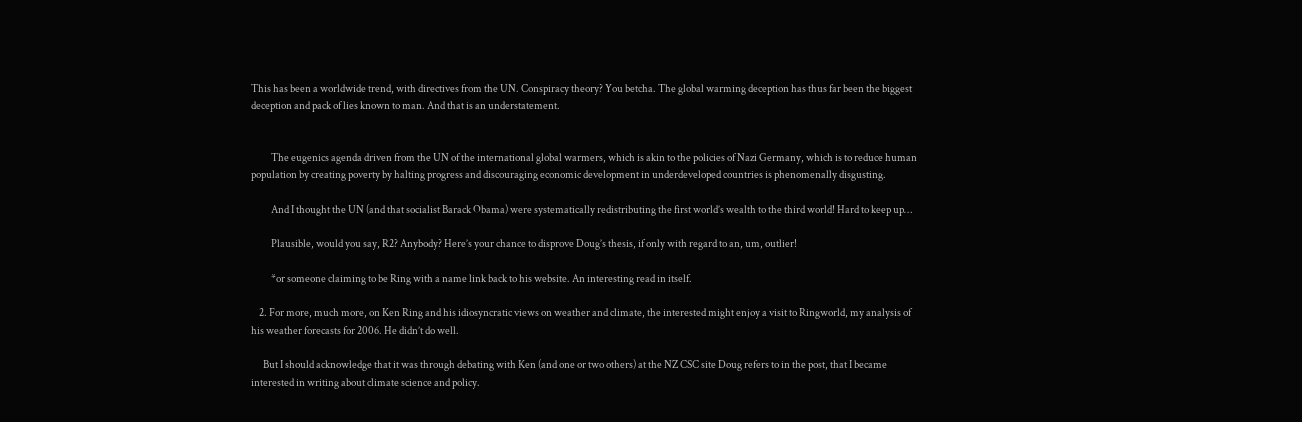This has been a worldwide trend, with directives from the UN. Conspiracy theory? You betcha. The global warming deception has thus far been the biggest deception and pack of lies known to man. And that is an understatement.


          The eugenics agenda driven from the UN of the international global warmers, which is akin to the policies of Nazi Germany, which is to reduce human population by creating poverty by halting progress and discouraging economic development in underdeveloped countries is phenomenally disgusting.

          And I thought the UN (and that socialist Barack Obama) were systematically redistributing the first world’s wealth to the third world! Hard to keep up…

          Plausible, would you say, R2? Anybody? Here’s your chance to disprove Doug’s thesis, if only with regard to an, um, outlier!

          *or someone claiming to be Ring with a name link back to his website. An interesting read in itself.

    2. For more, much more, on Ken Ring and his idiosyncratic views on weather and climate, the interested might enjoy a visit to Ringworld, my analysis of his weather forecasts for 2006. He didn’t do well.

      But I should acknowledge that it was through debating with Ken (and one or two others) at the NZ CSC site Doug refers to in the post, that I became interested in writing about climate science and policy.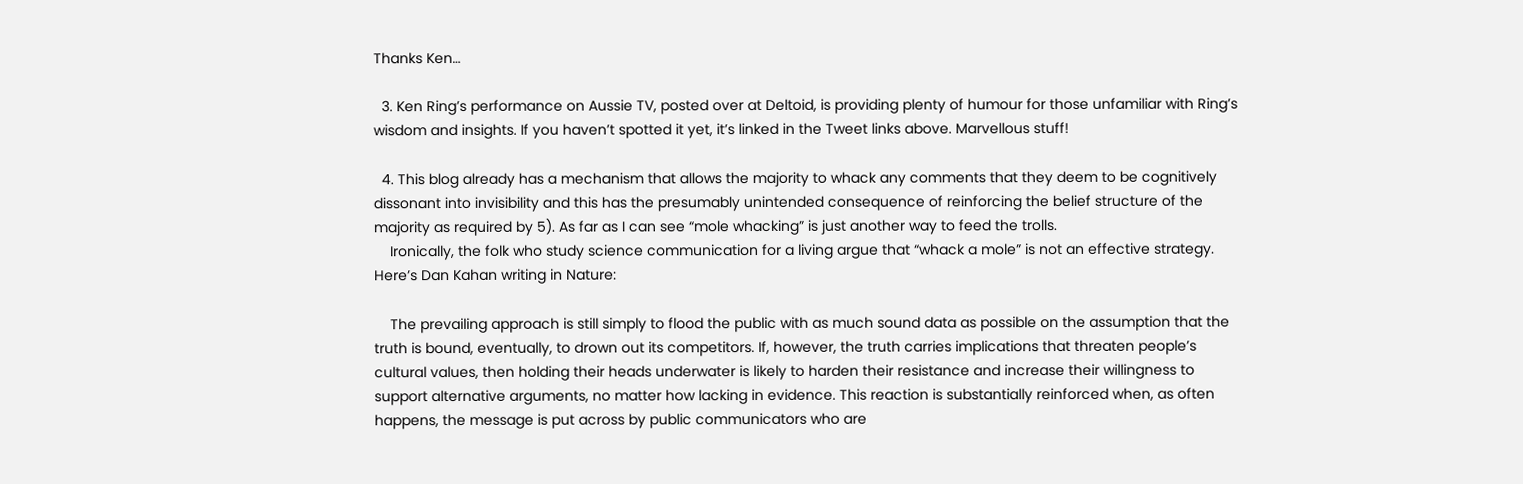Thanks Ken…

  3. Ken Ring’s performance on Aussie TV, posted over at Deltoid, is providing plenty of humour for those unfamiliar with Ring’s wisdom and insights. If you haven’t spotted it yet, it’s linked in the Tweet links above. Marvellous stuff!

  4. This blog already has a mechanism that allows the majority to whack any comments that they deem to be cognitively dissonant into invisibility and this has the presumably unintended consequence of reinforcing the belief structure of the majority as required by 5). As far as I can see “mole whacking” is just another way to feed the trolls.
    Ironically, the folk who study science communication for a living argue that “whack a mole” is not an effective strategy. Here’s Dan Kahan writing in Nature:

    The prevailing approach is still simply to flood the public with as much sound data as possible on the assumption that the truth is bound, eventually, to drown out its competitors. If, however, the truth carries implications that threaten people’s cultural values, then holding their heads underwater is likely to harden their resistance and increase their willingness to support alternative arguments, no matter how lacking in evidence. This reaction is substantially reinforced when, as often happens, the message is put across by public communicators who are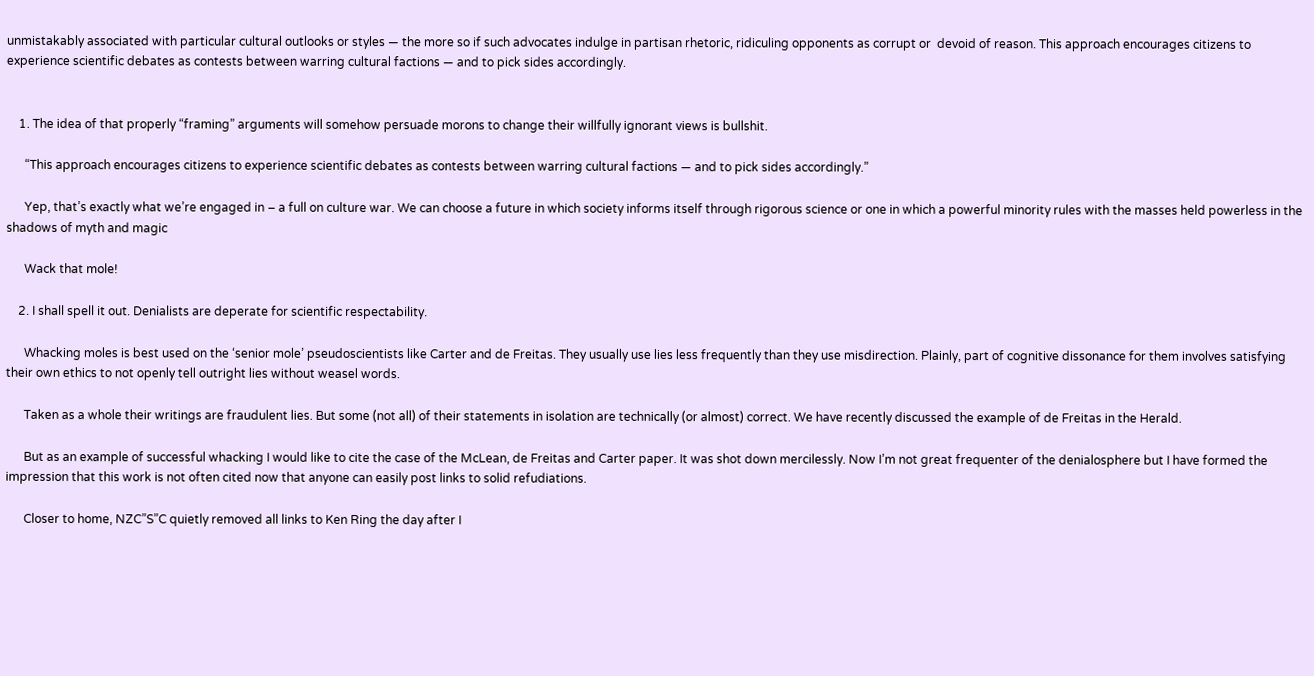unmistakably associated with particular cultural outlooks or styles — the more so if such advocates indulge in partisan rhetoric, ridiculing opponents as corrupt or  devoid of reason. This approach encourages citizens to experience scientific debates as contests between warring cultural factions — and to pick sides accordingly.


    1. The idea of that properly “framing” arguments will somehow persuade morons to change their willfully ignorant views is bullshit.

      “This approach encourages citizens to experience scientific debates as contests between warring cultural factions — and to pick sides accordingly.”

      Yep, that’s exactly what we’re engaged in – a full on culture war. We can choose a future in which society informs itself through rigorous science or one in which a powerful minority rules with the masses held powerless in the shadows of myth and magic

      Wack that mole!

    2. I shall spell it out. Denialists are deperate for scientific respectability.

      Whacking moles is best used on the ‘senior mole’ pseudoscientists like Carter and de Freitas. They usually use lies less frequently than they use misdirection. Plainly, part of cognitive dissonance for them involves satisfying their own ethics to not openly tell outright lies without weasel words.

      Taken as a whole their writings are fraudulent lies. But some (not all) of their statements in isolation are technically (or almost) correct. We have recently discussed the example of de Freitas in the Herald.

      But as an example of successful whacking I would like to cite the case of the McLean, de Freitas and Carter paper. It was shot down mercilessly. Now I’m not great frequenter of the denialosphere but I have formed the impression that this work is not often cited now that anyone can easily post links to solid refudiations.

      Closer to home, NZC”S”C quietly removed all links to Ken Ring the day after I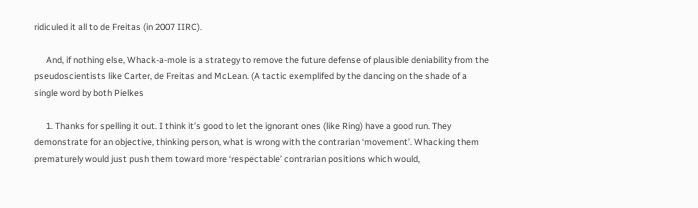ridiculed it all to de Freitas (in 2007 IIRC).

      And, if nothing else, Whack-a-mole is a strategy to remove the future defense of plausible deniability from the pseudoscientists like Carter, de Freitas and McLean. (A tactic exemplifed by the dancing on the shade of a single word by both Pielkes

      1. Thanks for spelling it out. I think it’s good to let the ignorant ones (like Ring) have a good run. They demonstrate for an objective, thinking person, what is wrong with the contrarian ‘movement’. Whacking them prematurely would just push them toward more ‘respectable’ contrarian positions which would,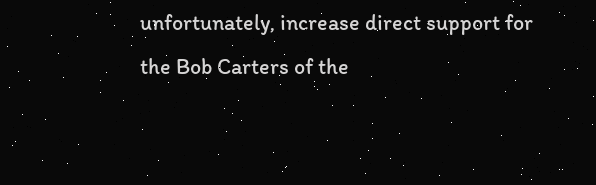unfortunately, increase direct support for the Bob Carters of the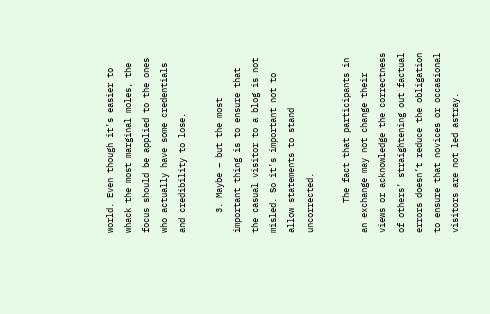world. Even though it’s easier to whack the most marginal moles, the focus should be applied to the ones who actually have some credentials and credibility to lose.

    3. Maybe – but the most important thing is to ensure that the casual visitor to a blog is not misled. So it’s important not to allow statements to stand uncorrected.

      The fact that participants in an exchange may not change their views or acknowledge the correctness of others’ straightening out factual errors doesn’t reduce the obligation to ensure that novices or occasional visitors are not led astray.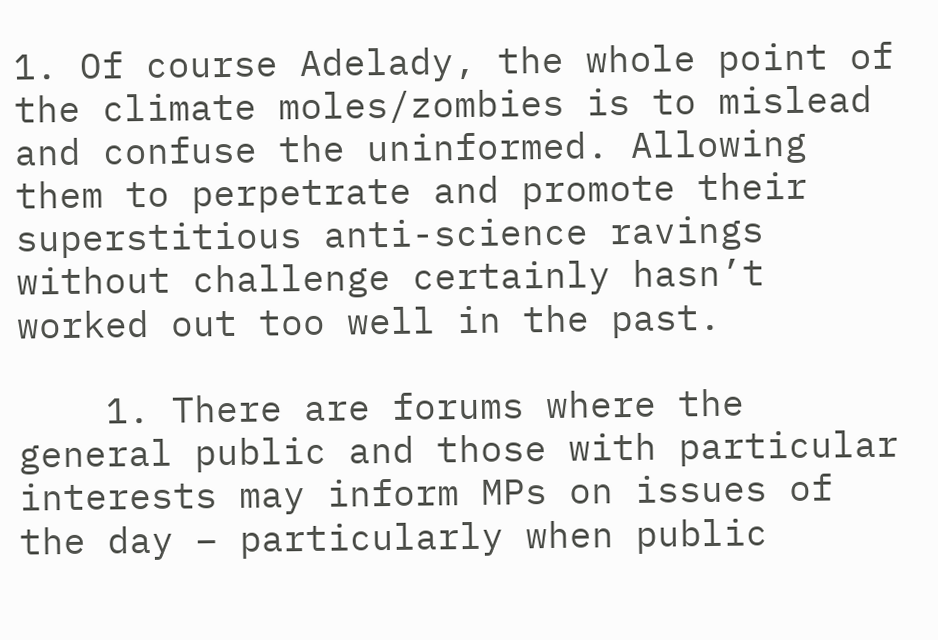1. Of course Adelady, the whole point of the climate moles/zombies is to mislead and confuse the uninformed. Allowing them to perpetrate and promote their superstitious anti-science ravings without challenge certainly hasn’t worked out too well in the past.

    1. There are forums where the general public and those with particular interests may inform MPs on issues of the day – particularly when public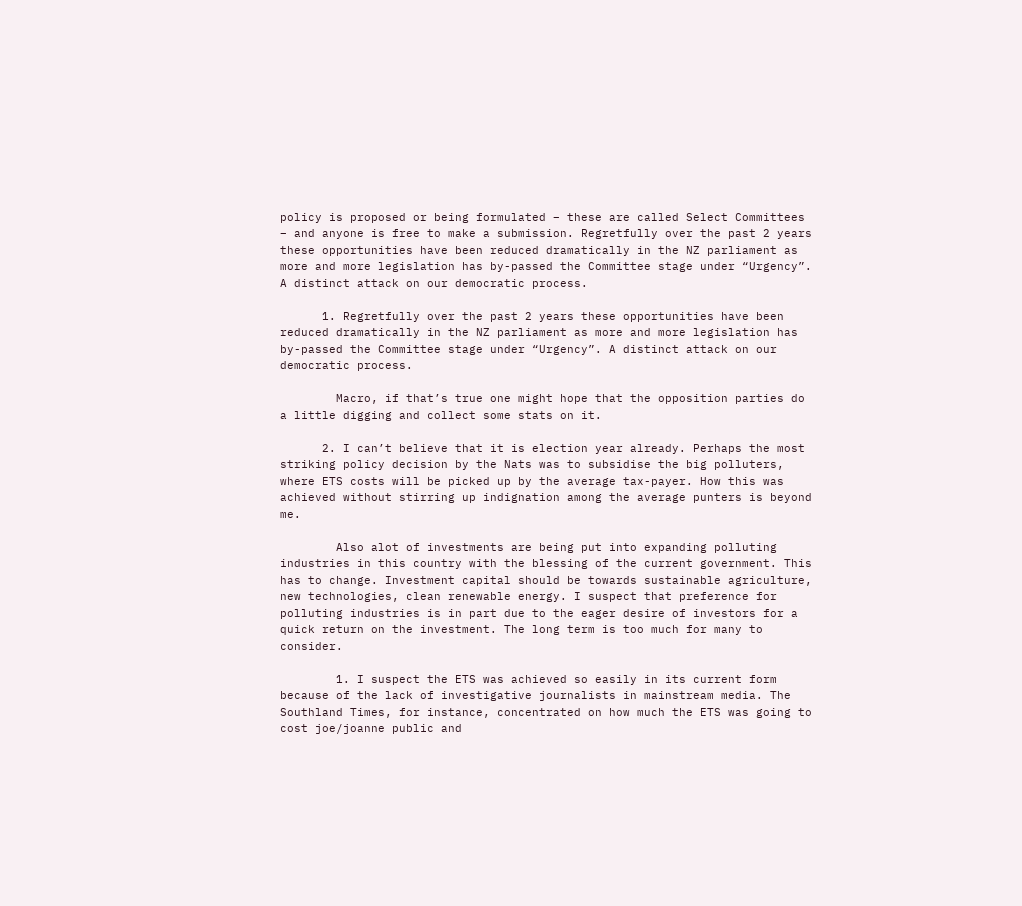policy is proposed or being formulated – these are called Select Committees – and anyone is free to make a submission. Regretfully over the past 2 years these opportunities have been reduced dramatically in the NZ parliament as more and more legislation has by-passed the Committee stage under “Urgency”. A distinct attack on our democratic process.

      1. Regretfully over the past 2 years these opportunities have been reduced dramatically in the NZ parliament as more and more legislation has by-passed the Committee stage under “Urgency”. A distinct attack on our democratic process.

        Macro, if that’s true one might hope that the opposition parties do a little digging and collect some stats on it.

      2. I can’t believe that it is election year already. Perhaps the most striking policy decision by the Nats was to subsidise the big polluters, where ETS costs will be picked up by the average tax-payer. How this was achieved without stirring up indignation among the average punters is beyond me.

        Also alot of investments are being put into expanding polluting industries in this country with the blessing of the current government. This has to change. Investment capital should be towards sustainable agriculture, new technologies, clean renewable energy. I suspect that preference for polluting industries is in part due to the eager desire of investors for a quick return on the investment. The long term is too much for many to consider.

        1. I suspect the ETS was achieved so easily in its current form because of the lack of investigative journalists in mainstream media. The Southland Times, for instance, concentrated on how much the ETS was going to cost joe/joanne public and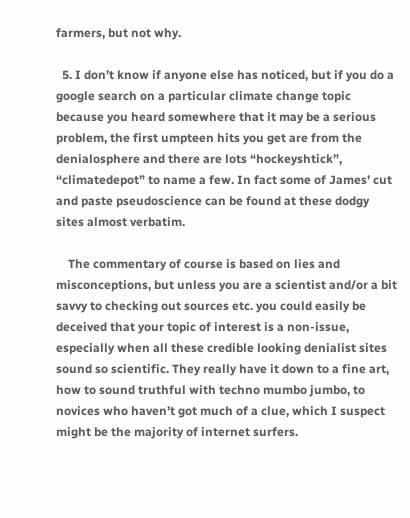farmers, but not why.

  5. I don’t know if anyone else has noticed, but if you do a google search on a particular climate change topic because you heard somewhere that it may be a serious problem, the first umpteen hits you get are from the denialosphere and there are lots “hockeyshtick”, “climatedepot” to name a few. In fact some of James’ cut and paste pseudoscience can be found at these dodgy sites almost verbatim.

    The commentary of course is based on lies and misconceptions, but unless you are a scientist and/or a bit savvy to checking out sources etc. you could easily be deceived that your topic of interest is a non-issue, especially when all these credible looking denialist sites sound so scientific. They really have it down to a fine art, how to sound truthful with techno mumbo jumbo, to novices who haven’t got much of a clue, which I suspect might be the majority of internet surfers.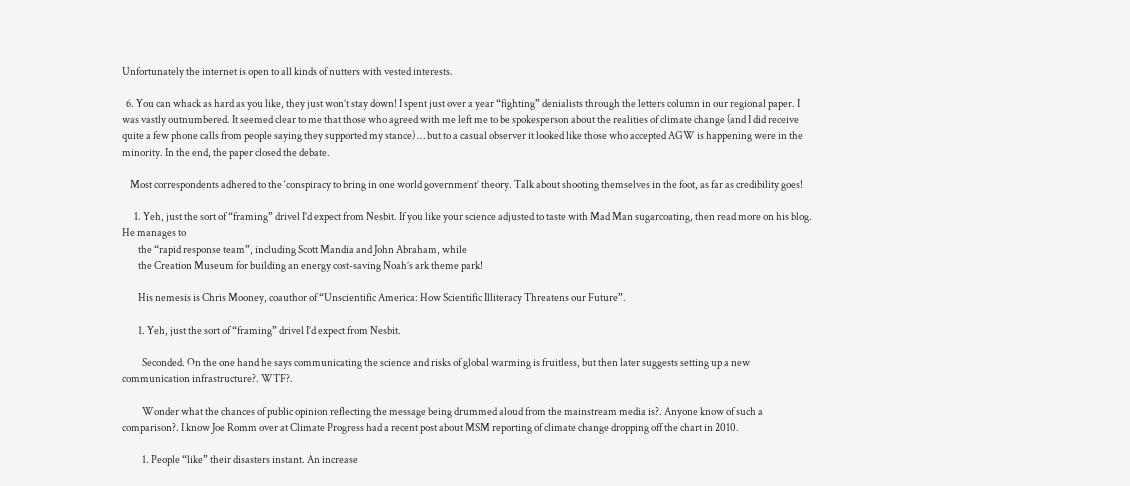Unfortunately the internet is open to all kinds of nutters with vested interests.

  6. You can whack as hard as you like, they just won’t stay down! I spent just over a year “fighting” denialists through the letters column in our regional paper. I was vastly outnumbered. It seemed clear to me that those who agreed with me left me to be spokesperson about the realities of climate change (and I did receive quite a few phone calls from people saying they supported my stance) … but to a casual observer it looked like those who accepted AGW is happening were in the minority. In the end, the paper closed the debate.

    Most correspondents adhered to the ‘conspiracy to bring in one world government’ theory. Talk about shooting themselves in the foot, as far as credibility goes!

      1. Yeh, just the sort of “framing” drivel I’d expect from Nesbit. If you like your science adjusted to taste with Mad Man sugarcoating, then read more on his blog. He manages to
        the “rapid response team”, including Scott Mandia and John Abraham, while
        the Creation Museum for building an energy cost-saving Noah’s ark theme park!

        His nemesis is Chris Mooney, coauthor of “Unscientific America: How Scientific Illiteracy Threatens our Future”.

        1. Yeh, just the sort of “framing” drivel I’d expect from Nesbit.

          Seconded. On the one hand he says communicating the science and risks of global warming is fruitless, but then later suggests setting up a new communication infrastructure?. WTF?.

          Wonder what the chances of public opinion reflecting the message being drummed aloud from the mainstream media is?. Anyone know of such a comparison?. I know Joe Romm over at Climate Progress had a recent post about MSM reporting of climate change dropping off the chart in 2010.

          1. People “like” their disasters instant. An increase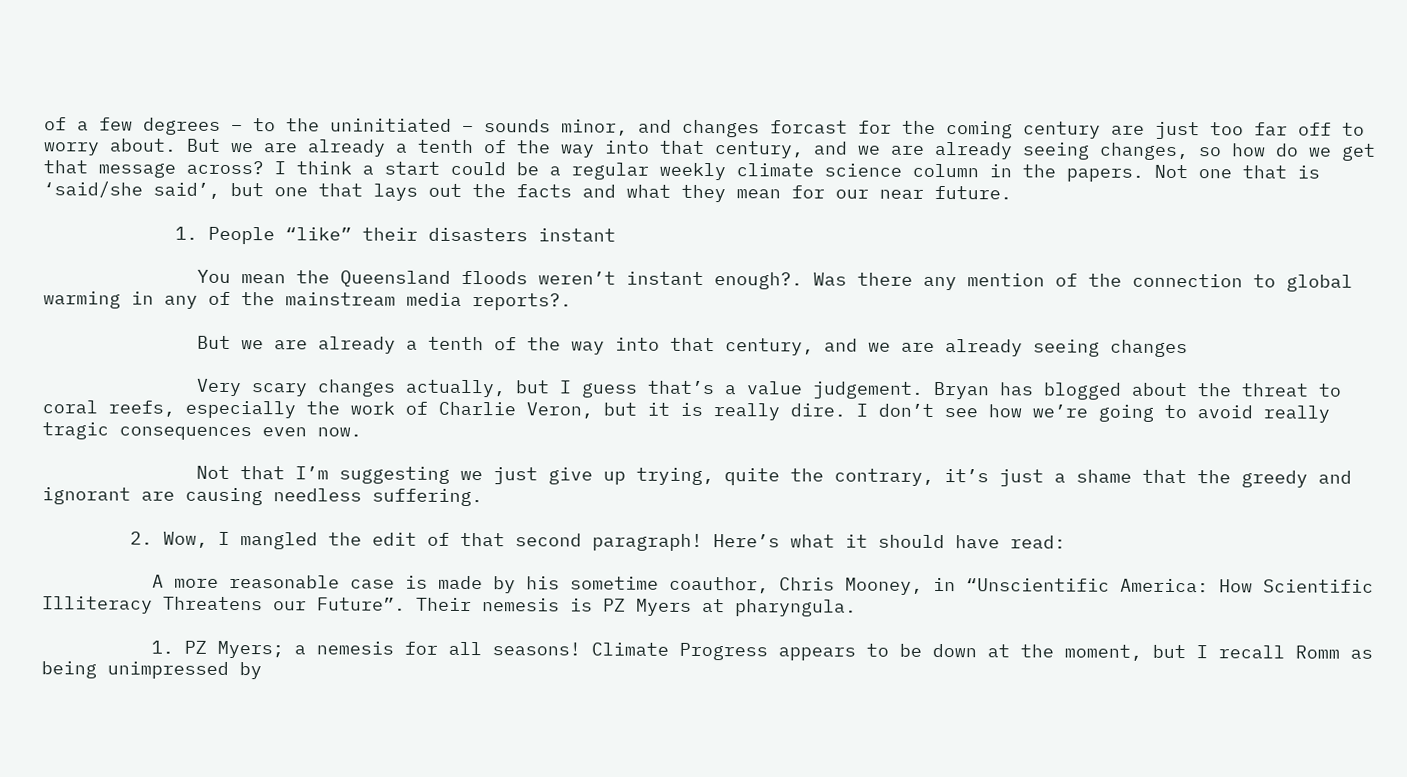of a few degrees – to the uninitiated – sounds minor, and changes forcast for the coming century are just too far off to worry about. But we are already a tenth of the way into that century, and we are already seeing changes, so how do we get that message across? I think a start could be a regular weekly climate science column in the papers. Not one that is ‘said/she said’, but one that lays out the facts and what they mean for our near future.

            1. People “like” their disasters instant

              You mean the Queensland floods weren’t instant enough?. Was there any mention of the connection to global warming in any of the mainstream media reports?.

              But we are already a tenth of the way into that century, and we are already seeing changes

              Very scary changes actually, but I guess that’s a value judgement. Bryan has blogged about the threat to coral reefs, especially the work of Charlie Veron, but it is really dire. I don’t see how we’re going to avoid really tragic consequences even now.

              Not that I’m suggesting we just give up trying, quite the contrary, it’s just a shame that the greedy and ignorant are causing needless suffering.

        2. Wow, I mangled the edit of that second paragraph! Here’s what it should have read:

          A more reasonable case is made by his sometime coauthor, Chris Mooney, in “Unscientific America: How Scientific Illiteracy Threatens our Future”. Their nemesis is PZ Myers at pharyngula.

          1. PZ Myers; a nemesis for all seasons! Climate Progress appears to be down at the moment, but I recall Romm as being unimpressed by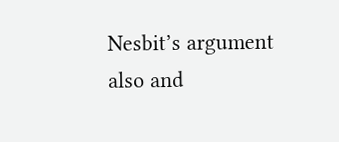Nesbit’s argument also and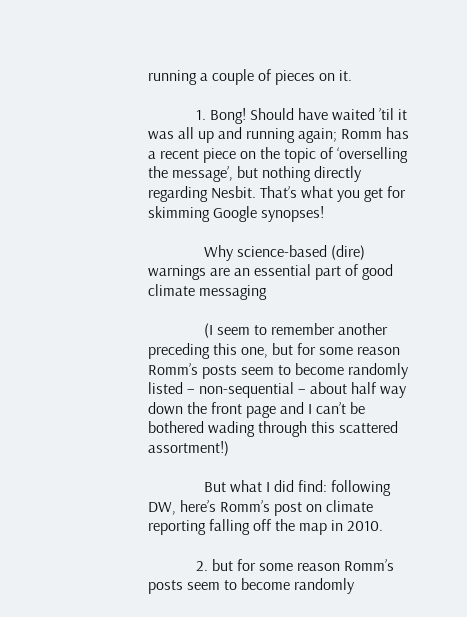running a couple of pieces on it.

            1. Bong! Should have waited ’til it was all up and running again; Romm has a recent piece on the topic of ‘overselling the message’, but nothing directly regarding Nesbit. That’s what you get for skimming Google synopses!

              Why science-based (dire) warnings are an essential part of good climate messaging

              (I seem to remember another preceding this one, but for some reason Romm’s posts seem to become randomly listed – non-sequential – about half way down the front page and I can’t be bothered wading through this scattered assortment!)

              But what I did find: following DW, here’s Romm’s post on climate reporting falling off the map in 2010.

            2. but for some reason Romm’s posts seem to become randomly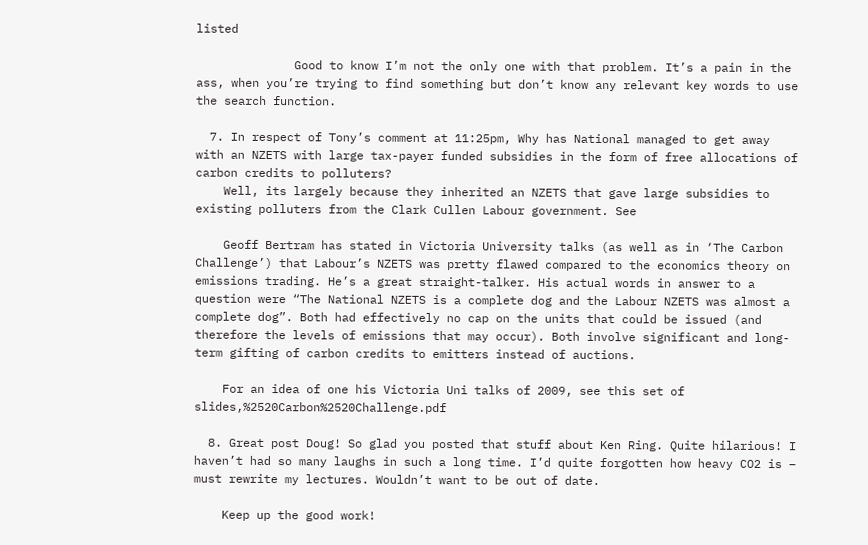listed

              Good to know I’m not the only one with that problem. It’s a pain in the ass, when you’re trying to find something but don’t know any relevant key words to use the search function.

  7. In respect of Tony’s comment at 11:25pm, Why has National managed to get away with an NZETS with large tax-payer funded subsidies in the form of free allocations of carbon credits to polluters?
    Well, its largely because they inherited an NZETS that gave large subsidies to existing polluters from the Clark Cullen Labour government. See

    Geoff Bertram has stated in Victoria University talks (as well as in ‘The Carbon Challenge’) that Labour’s NZETS was pretty flawed compared to the economics theory on emissions trading. He’s a great straight-talker. His actual words in answer to a question were “The National NZETS is a complete dog and the Labour NZETS was almost a complete dog”. Both had effectively no cap on the units that could be issued (and therefore the levels of emissions that may occur). Both involve significant and long-term gifting of carbon credits to emitters instead of auctions.

    For an idea of one his Victoria Uni talks of 2009, see this set of slides,%2520Carbon%2520Challenge.pdf

  8. Great post Doug! So glad you posted that stuff about Ken Ring. Quite hilarious! I haven’t had so many laughs in such a long time. I’d quite forgotten how heavy CO2 is – must rewrite my lectures. Wouldn’t want to be out of date.

    Keep up the good work!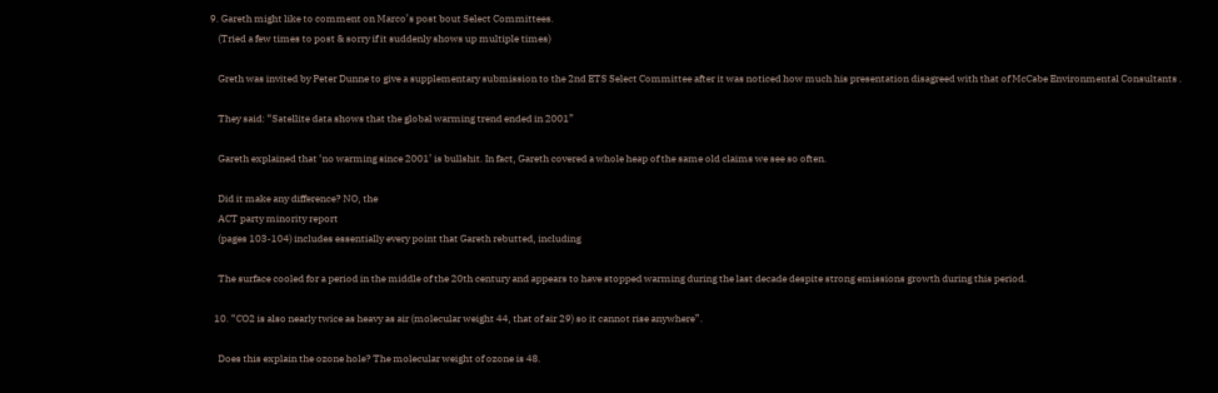9. Gareth might like to comment on Marco’s post bout Select Committees.
    (Tried a few times to post & sorry if it suddenly shows up multiple times)

    Greth was invited by Peter Dunne to give a supplementary submission to the 2nd ETS Select Committee after it was noticed how much his presentation disagreed with that of McCabe Environmental Consultants .

    They said: “Satellite data shows that the global warming trend ended in 2001”

    Gareth explained that ‘no warming since 2001’ is bullshit. In fact, Gareth covered a whole heap of the same old claims we see so often.

    Did it make any difference? NO, the
    ACT party minority report
    (pages 103-104) includes essentially every point that Gareth rebutted, including

    The surface cooled for a period in the middle of the 20th century and appears to have stopped warming during the last decade despite strong emissions growth during this period.

  10. “CO2 is also nearly twice as heavy as air (molecular weight 44, that of air 29) so it cannot rise anywhere”.

    Does this explain the ozone hole? The molecular weight of ozone is 48.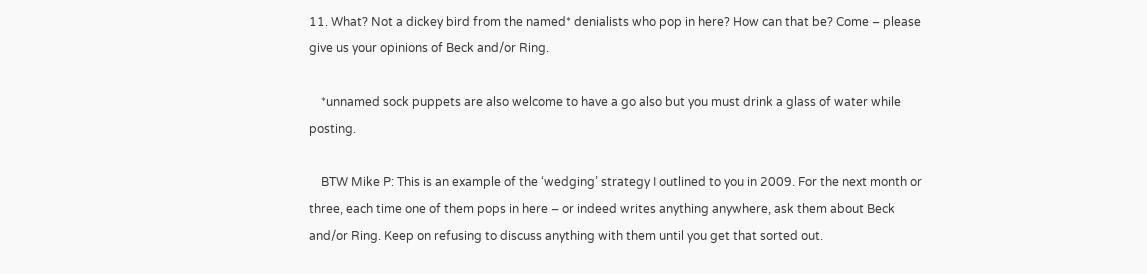11. What? Not a dickey bird from the named* denialists who pop in here? How can that be? Come – please give us your opinions of Beck and/or Ring.

    *unnamed sock puppets are also welcome to have a go also but you must drink a glass of water while posting.

    BTW Mike P: This is an example of the ‘wedging’ strategy I outlined to you in 2009. For the next month or three, each time one of them pops in here – or indeed writes anything anywhere, ask them about Beck and/or Ring. Keep on refusing to discuss anything with them until you get that sorted out.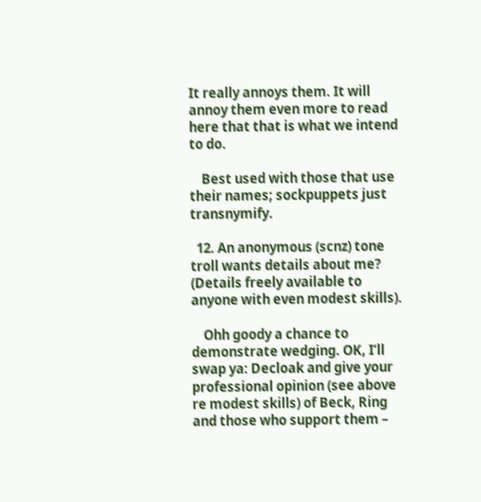It really annoys them. It will annoy them even more to read here that that is what we intend to do.

    Best used with those that use their names; sockpuppets just transnymify.

  12. An anonymous (scnz) tone troll wants details about me? (Details freely available to anyone with even modest skills).

    Ohh goody a chance to demonstrate wedging. OK, I’ll swap ya: Decloak and give your professional opinion (see above re modest skills) of Beck, Ring and those who support them –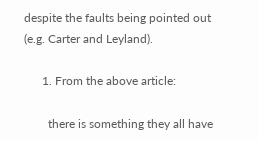despite the faults being pointed out (e.g. Carter and Leyland).

      1. From the above article:

        there is something they all have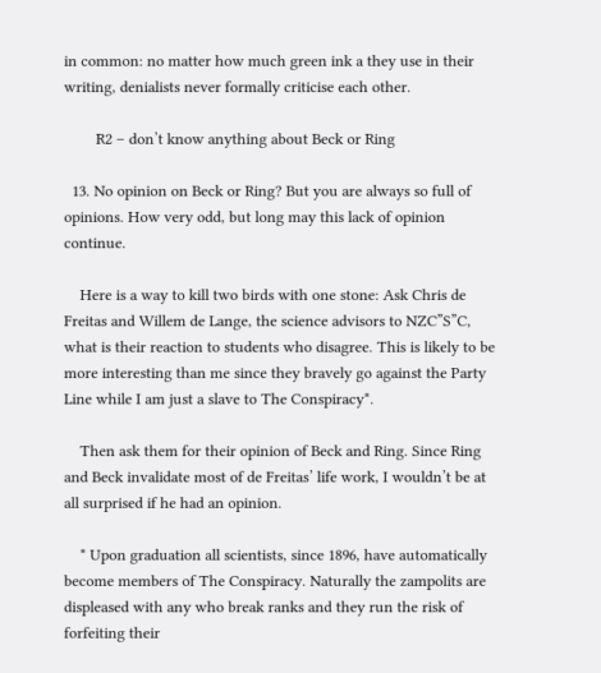in common: no matter how much green ink a they use in their writing, denialists never formally criticise each other.

        R2 – don’t know anything about Beck or Ring

  13. No opinion on Beck or Ring? But you are always so full of opinions. How very odd, but long may this lack of opinion continue.

    Here is a way to kill two birds with one stone: Ask Chris de Freitas and Willem de Lange, the science advisors to NZC”S”C, what is their reaction to students who disagree. This is likely to be more interesting than me since they bravely go against the Party Line while I am just a slave to The Conspiracy*.

    Then ask them for their opinion of Beck and Ring. Since Ring and Beck invalidate most of de Freitas’ life work, I wouldn’t be at all surprised if he had an opinion.

    * Upon graduation all scientists, since 1896, have automatically become members of The Conspiracy. Naturally the zampolits are displeased with any who break ranks and they run the risk of forfeiting their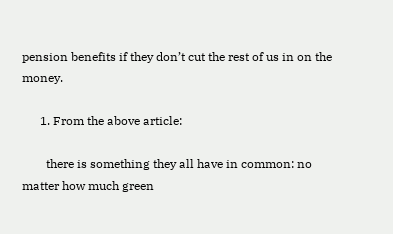pension benefits if they don’t cut the rest of us in on the money.

      1. From the above article:

        there is something they all have in common: no matter how much green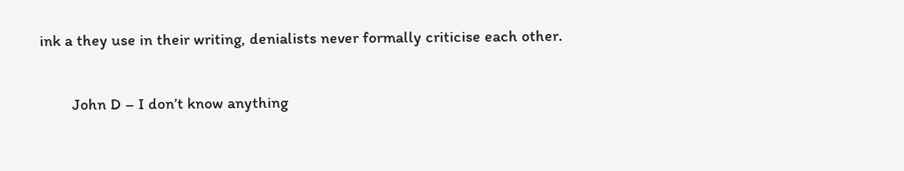ink a they use in their writing, denialists never formally criticise each other.

        John D – I don’t know anything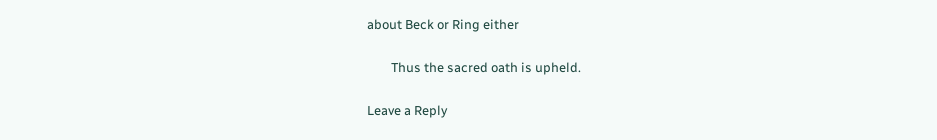about Beck or Ring either

        Thus the sacred oath is upheld.

Leave a Reply